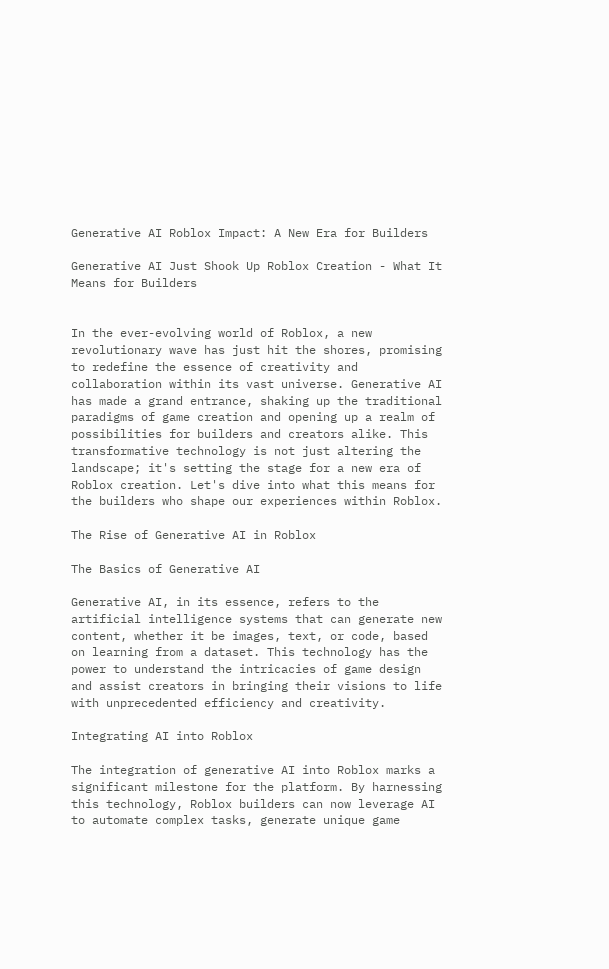Generative AI Roblox Impact: A New Era for Builders

Generative AI Just Shook Up Roblox Creation - What It Means for Builders


In the ever-evolving world of Roblox, a new revolutionary wave has just hit the shores, promising to redefine the essence of creativity and collaboration within its vast universe. Generative AI has made a grand entrance, shaking up the traditional paradigms of game creation and opening up a realm of possibilities for builders and creators alike. This transformative technology is not just altering the landscape; it's setting the stage for a new era of Roblox creation. Let's dive into what this means for the builders who shape our experiences within Roblox.

The Rise of Generative AI in Roblox

The Basics of Generative AI

Generative AI, in its essence, refers to the artificial intelligence systems that can generate new content, whether it be images, text, or code, based on learning from a dataset. This technology has the power to understand the intricacies of game design and assist creators in bringing their visions to life with unprecedented efficiency and creativity.

Integrating AI into Roblox

The integration of generative AI into Roblox marks a significant milestone for the platform. By harnessing this technology, Roblox builders can now leverage AI to automate complex tasks, generate unique game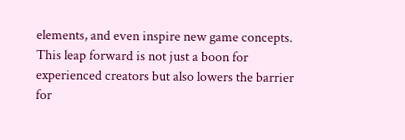elements, and even inspire new game concepts. This leap forward is not just a boon for experienced creators but also lowers the barrier for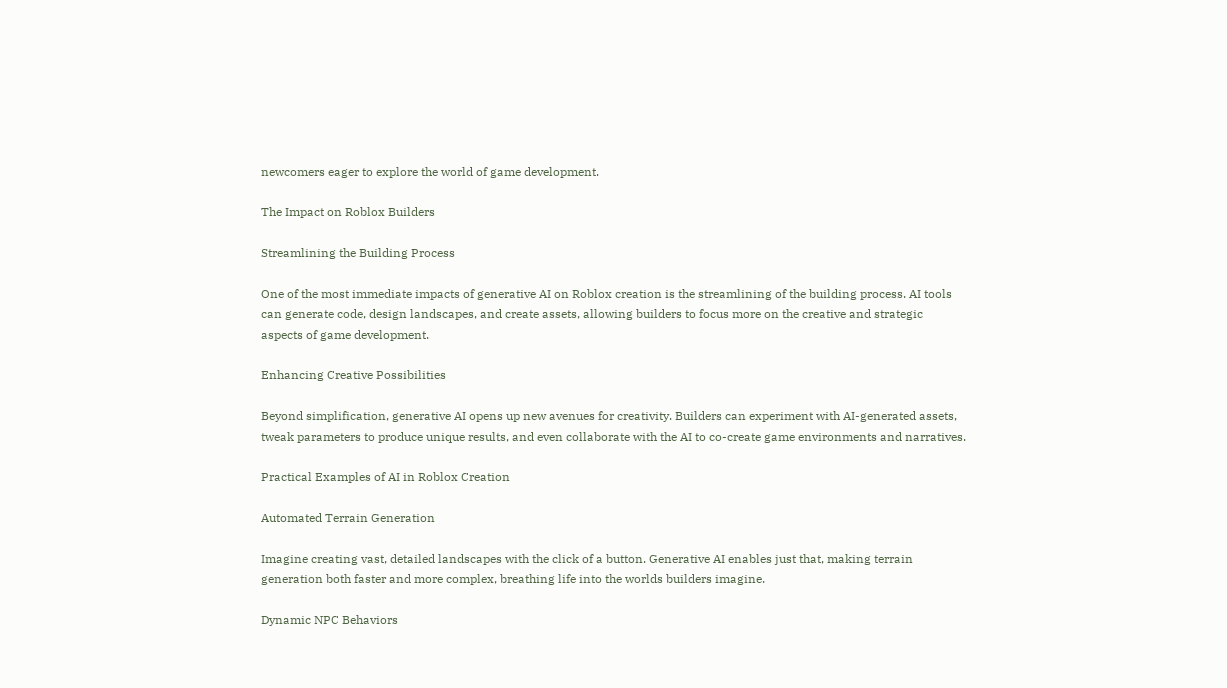newcomers eager to explore the world of game development.

The Impact on Roblox Builders

Streamlining the Building Process

One of the most immediate impacts of generative AI on Roblox creation is the streamlining of the building process. AI tools can generate code, design landscapes, and create assets, allowing builders to focus more on the creative and strategic aspects of game development.

Enhancing Creative Possibilities

Beyond simplification, generative AI opens up new avenues for creativity. Builders can experiment with AI-generated assets, tweak parameters to produce unique results, and even collaborate with the AI to co-create game environments and narratives.

Practical Examples of AI in Roblox Creation

Automated Terrain Generation

Imagine creating vast, detailed landscapes with the click of a button. Generative AI enables just that, making terrain generation both faster and more complex, breathing life into the worlds builders imagine.

Dynamic NPC Behaviors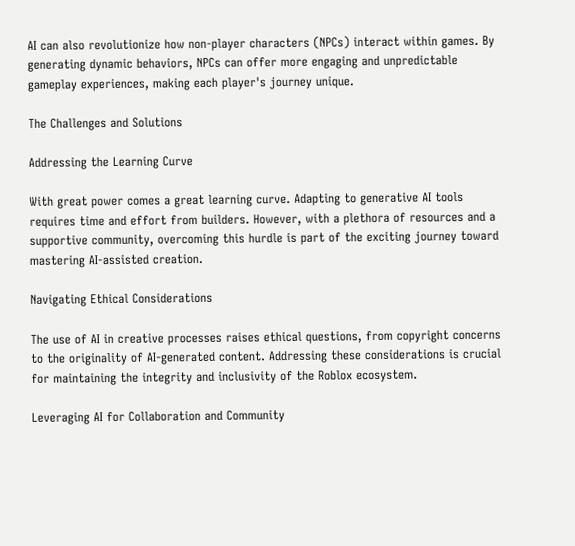AI can also revolutionize how non-player characters (NPCs) interact within games. By generating dynamic behaviors, NPCs can offer more engaging and unpredictable gameplay experiences, making each player's journey unique.

The Challenges and Solutions

Addressing the Learning Curve

With great power comes a great learning curve. Adapting to generative AI tools requires time and effort from builders. However, with a plethora of resources and a supportive community, overcoming this hurdle is part of the exciting journey toward mastering AI-assisted creation.

Navigating Ethical Considerations

The use of AI in creative processes raises ethical questions, from copyright concerns to the originality of AI-generated content. Addressing these considerations is crucial for maintaining the integrity and inclusivity of the Roblox ecosystem.

Leveraging AI for Collaboration and Community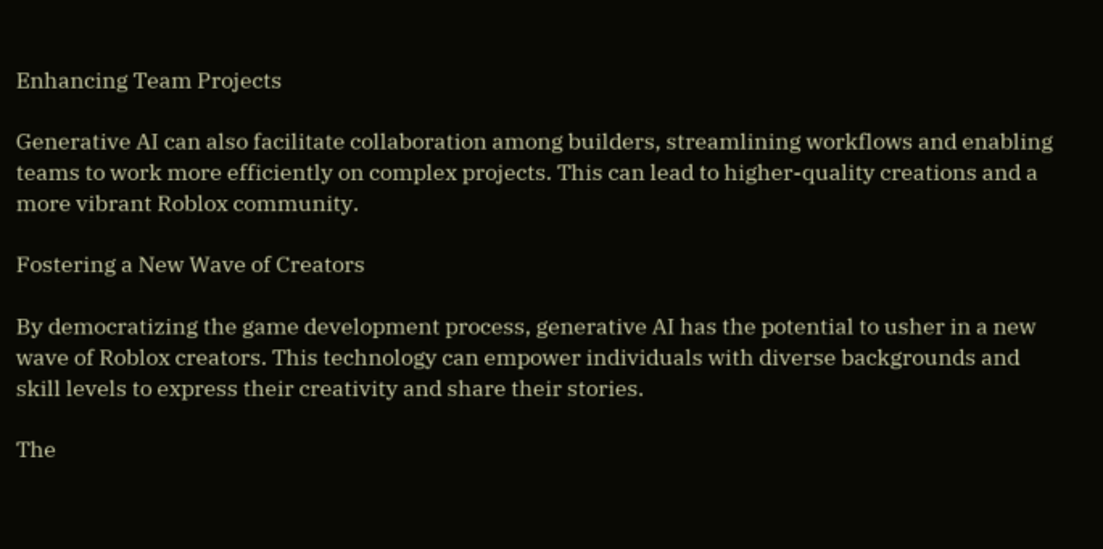Enhancing Team Projects

Generative AI can also facilitate collaboration among builders, streamlining workflows and enabling teams to work more efficiently on complex projects. This can lead to higher-quality creations and a more vibrant Roblox community.

Fostering a New Wave of Creators

By democratizing the game development process, generative AI has the potential to usher in a new wave of Roblox creators. This technology can empower individuals with diverse backgrounds and skill levels to express their creativity and share their stories.

The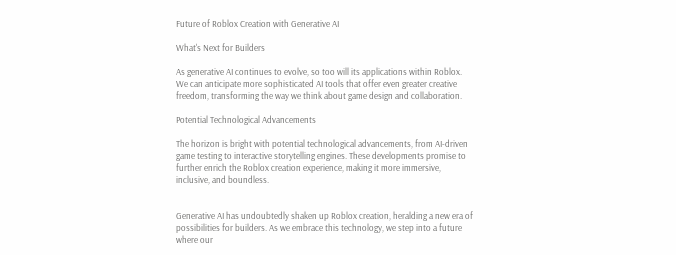Future of Roblox Creation with Generative AI

What's Next for Builders

As generative AI continues to evolve, so too will its applications within Roblox. We can anticipate more sophisticated AI tools that offer even greater creative freedom, transforming the way we think about game design and collaboration.

Potential Technological Advancements

The horizon is bright with potential technological advancements, from AI-driven game testing to interactive storytelling engines. These developments promise to further enrich the Roblox creation experience, making it more immersive, inclusive, and boundless.


Generative AI has undoubtedly shaken up Roblox creation, heralding a new era of possibilities for builders. As we embrace this technology, we step into a future where our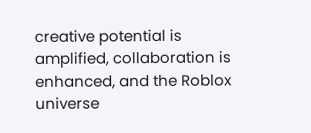creative potential is amplified, collaboration is enhanced, and the Roblox universe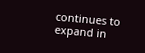continues to expand in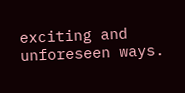exciting and unforeseen ways.